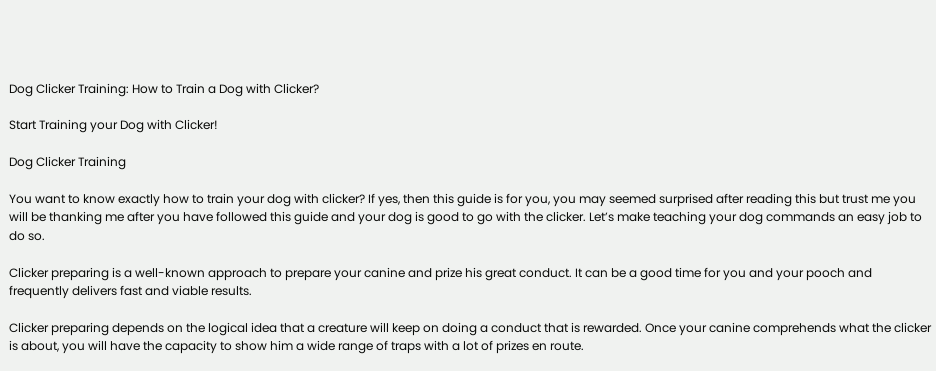Dog Clicker Training: How to Train a Dog with Clicker?

Start Training your Dog with Clicker!

Dog Clicker Training

You want to know exactly how to train your dog with clicker? If yes, then this guide is for you, you may seemed surprised after reading this but trust me you will be thanking me after you have followed this guide and your dog is good to go with the clicker. Let’s make teaching your dog commands an easy job to do so.

Clicker preparing is a well-known approach to prepare your canine and prize his great conduct. It can be a good time for you and your pooch and frequently delivers fast and viable results.

Clicker preparing depends on the logical idea that a creature will keep on doing a conduct that is rewarded. Once your canine comprehends what the clicker is about, you will have the capacity to show him a wide range of traps with a lot of prizes en route.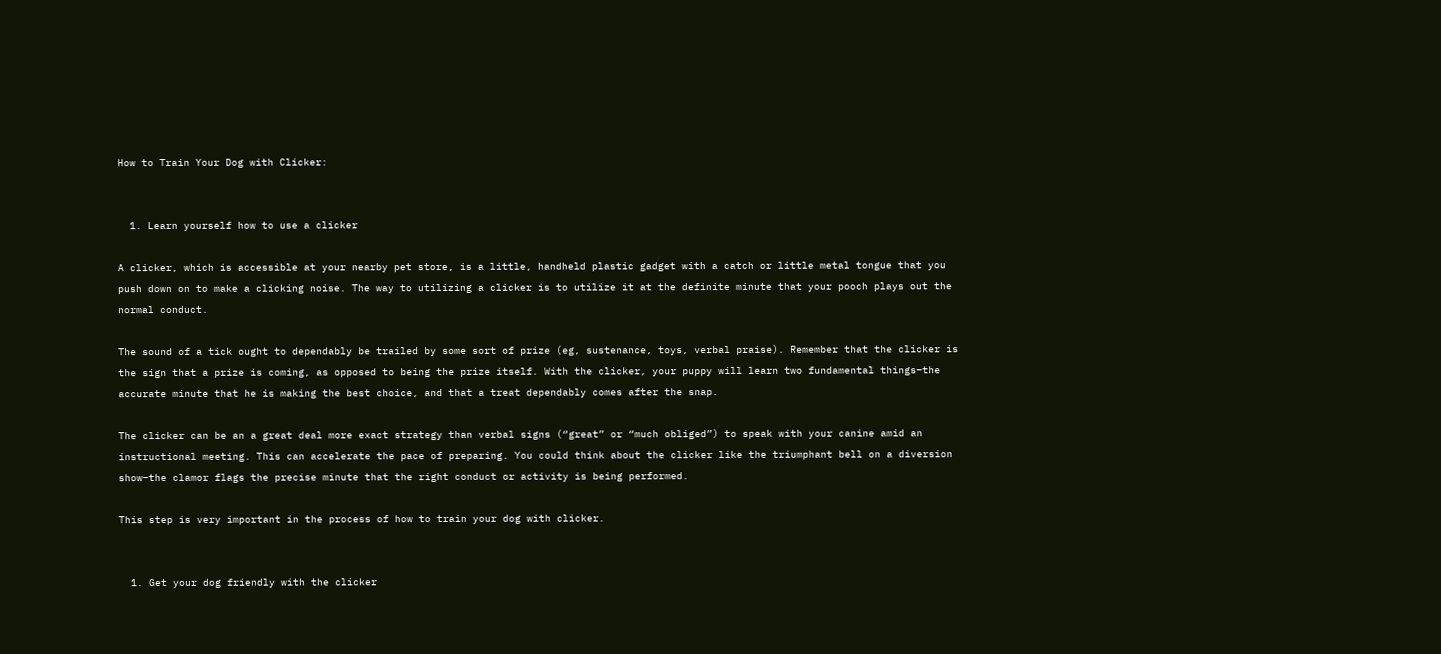How to Train Your Dog with Clicker:


  1. Learn yourself how to use a clicker

A clicker, which is accessible at your nearby pet store, is a little, handheld plastic gadget with a catch or little metal tongue that you push down on to make a clicking noise. The way to utilizing a clicker is to utilize it at the definite minute that your pooch plays out the normal conduct.

The sound of a tick ought to dependably be trailed by some sort of prize (eg, sustenance, toys, verbal praise). Remember that the clicker is the sign that a prize is coming, as opposed to being the prize itself. With the clicker, your puppy will learn two fundamental things–the accurate minute that he is making the best choice, and that a treat dependably comes after the snap.

The clicker can be an a great deal more exact strategy than verbal signs (“great” or “much obliged”) to speak with your canine amid an instructional meeting. This can accelerate the pace of preparing. You could think about the clicker like the triumphant bell on a diversion show–the clamor flags the precise minute that the right conduct or activity is being performed.

This step is very important in the process of how to train your dog with clicker.


  1. Get your dog friendly with the clicker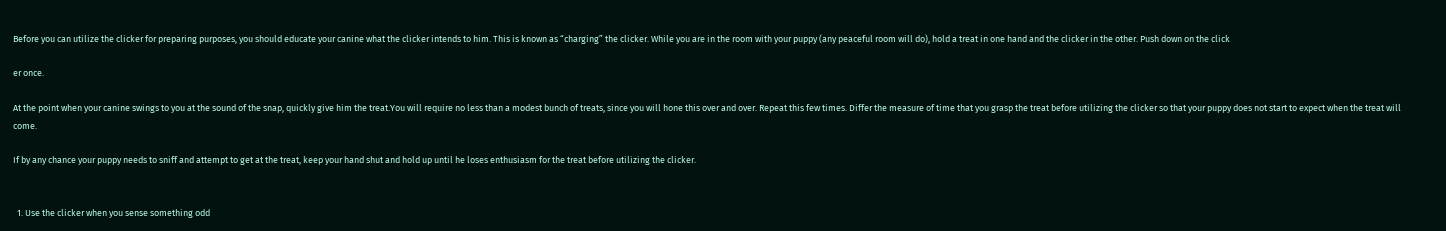Before you can utilize the clicker for preparing purposes, you should educate your canine what the clicker intends to him. This is known as “charging” the clicker. While you are in the room with your puppy (any peaceful room will do), hold a treat in one hand and the clicker in the other. Push down on the click

er once.

At the point when your canine swings to you at the sound of the snap, quickly give him the treat.You will require no less than a modest bunch of treats, since you will hone this over and over. Repeat this few times. Differ the measure of time that you grasp the treat before utilizing the clicker so that your puppy does not start to expect when the treat will come.

If by any chance your puppy needs to sniff and attempt to get at the treat, keep your hand shut and hold up until he loses enthusiasm for the treat before utilizing the clicker.


  1. Use the clicker when you sense something odd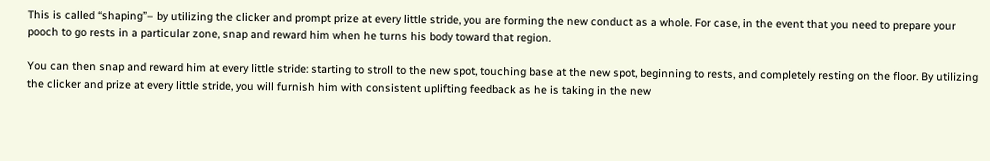This is called “shaping”– by utilizing the clicker and prompt prize at every little stride, you are forming the new conduct as a whole. For case, in the event that you need to prepare your pooch to go rests in a particular zone, snap and reward him when he turns his body toward that region.

You can then snap and reward him at every little stride: starting to stroll to the new spot, touching base at the new spot, beginning to rests, and completely resting on the floor. By utilizing the clicker and prize at every little stride, you will furnish him with consistent uplifting feedback as he is taking in the new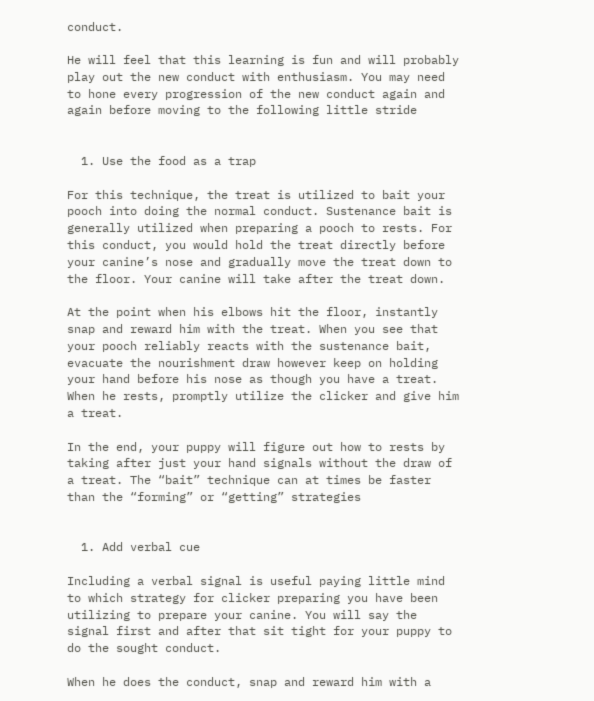conduct.

He will feel that this learning is fun and will probably play out the new conduct with enthusiasm. You may need to hone every progression of the new conduct again and again before moving to the following little stride


  1. Use the food as a trap

For this technique, the treat is utilized to bait your pooch into doing the normal conduct. Sustenance bait is generally utilized when preparing a pooch to rests. For this conduct, you would hold the treat directly before your canine’s nose and gradually move the treat down to the floor. Your canine will take after the treat down.

At the point when his elbows hit the floor, instantly snap and reward him with the treat. When you see that your pooch reliably reacts with the sustenance bait, evacuate the nourishment draw however keep on holding your hand before his nose as though you have a treat. When he rests, promptly utilize the clicker and give him a treat.

In the end, your puppy will figure out how to rests by taking after just your hand signals without the draw of a treat. The “bait” technique can at times be faster than the “forming” or “getting” strategies


  1. Add verbal cue

Including a verbal signal is useful paying little mind to which strategy for clicker preparing you have been utilizing to prepare your canine. You will say the signal first and after that sit tight for your puppy to do the sought conduct.

When he does the conduct, snap and reward him with a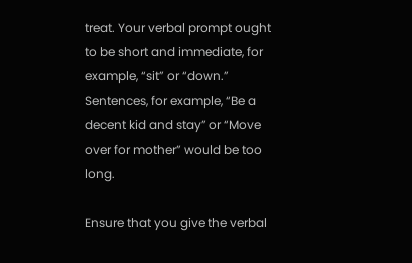treat. Your verbal prompt ought to be short and immediate, for example, “sit” or “down.” Sentences, for example, “Be a decent kid and stay” or “Move over for mother” would be too long.

Ensure that you give the verbal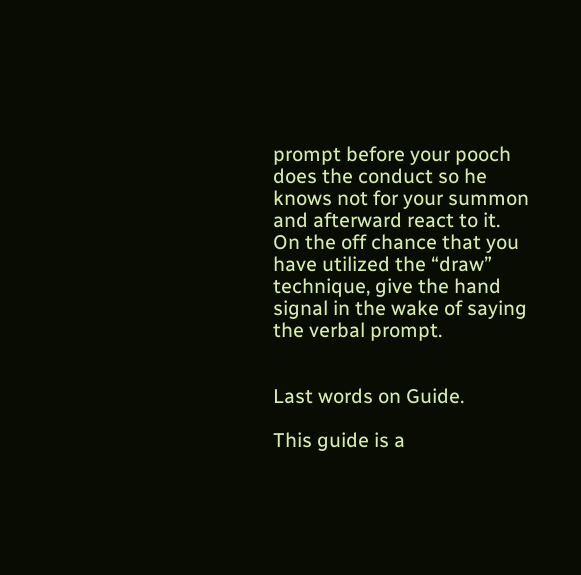prompt before your pooch does the conduct so he knows not for your summon and afterward react to it. On the off chance that you have utilized the “draw” technique, give the hand signal in the wake of saying the verbal prompt.


Last words on Guide.

This guide is a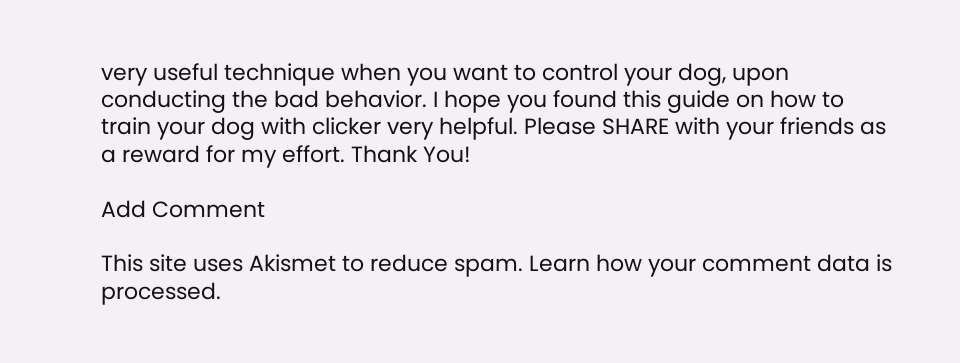very useful technique when you want to control your dog, upon conducting the bad behavior. I hope you found this guide on how to train your dog with clicker very helpful. Please SHARE with your friends as a reward for my effort. Thank You!

Add Comment

This site uses Akismet to reduce spam. Learn how your comment data is processed.